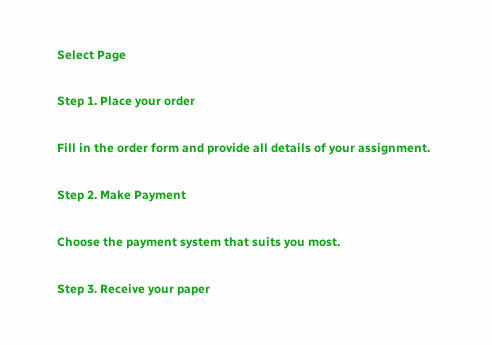Select Page

Step 1. Place your order

Fill in the order form and provide all details of your assignment.

Step 2. Make Payment

Choose the payment system that suits you most.

Step 3. Receive your paper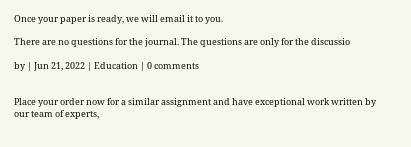Once your paper is ready, we will email it to you.

There are no questions for the journal. The questions are only for the discussio

by | Jun 21, 2022 | Education | 0 comments


Place your order now for a similar assignment and have exceptional work written by our team of experts,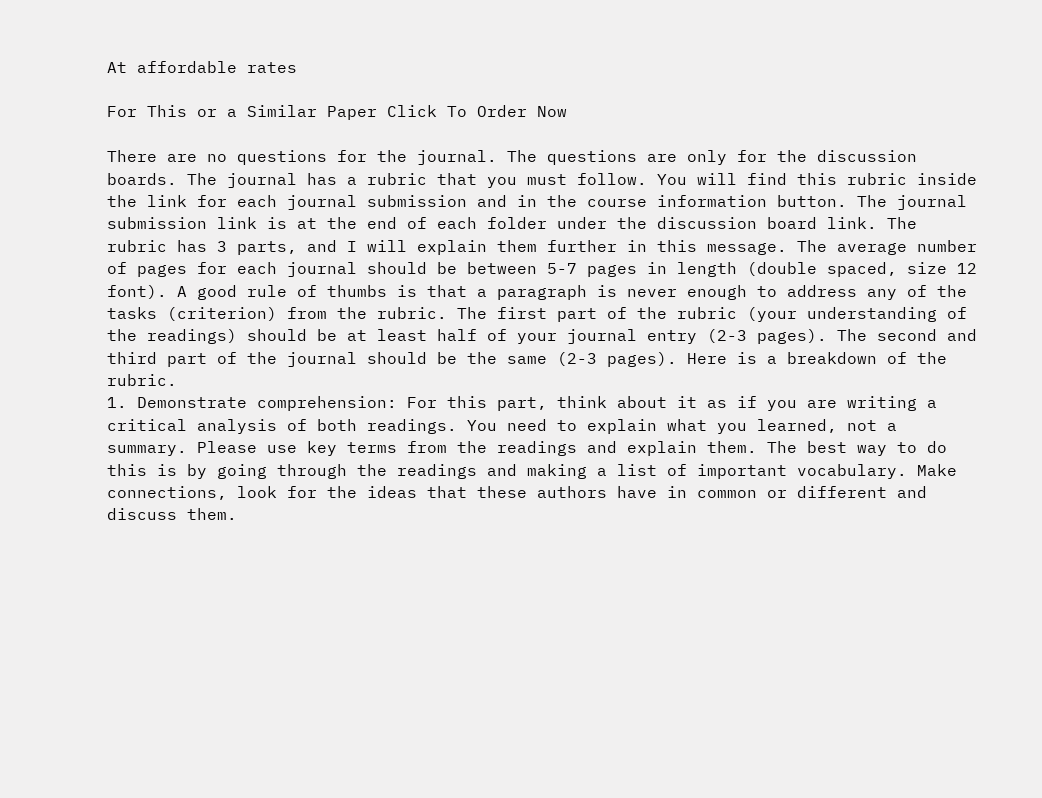At affordable rates

For This or a Similar Paper Click To Order Now

There are no questions for the journal. The questions are only for the discussion boards. The journal has a rubric that you must follow. You will find this rubric inside the link for each journal submission and in the course information button. The journal submission link is at the end of each folder under the discussion board link. The rubric has 3 parts, and I will explain them further in this message. The average number of pages for each journal should be between 5-7 pages in length (double spaced, size 12 font). A good rule of thumbs is that a paragraph is never enough to address any of the tasks (criterion) from the rubric. The first part of the rubric (your understanding of the readings) should be at least half of your journal entry (2-3 pages). The second and third part of the journal should be the same (2-3 pages). Here is a breakdown of the rubric.
1. Demonstrate comprehension: For this part, think about it as if you are writing a critical analysis of both readings. You need to explain what you learned, not a summary. Please use key terms from the readings and explain them. The best way to do this is by going through the readings and making a list of important vocabulary. Make connections, look for the ideas that these authors have in common or different and discuss them.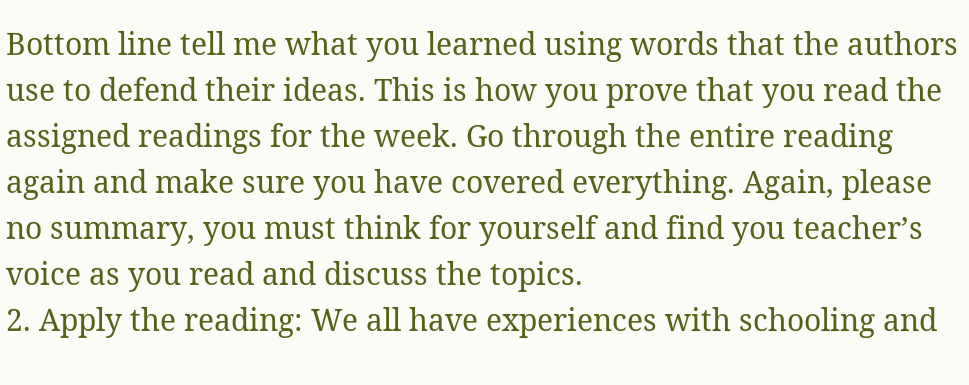Bottom line tell me what you learned using words that the authors use to defend their ideas. This is how you prove that you read the assigned readings for the week. Go through the entire reading again and make sure you have covered everything. Again, please no summary, you must think for yourself and find you teacher’s voice as you read and discuss the topics.
2. Apply the reading: We all have experiences with schooling and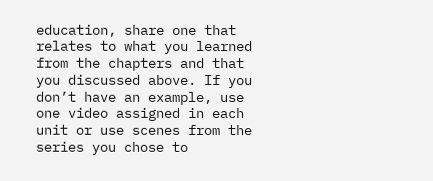education, share one that relates to what you learned from the chapters and that you discussed above. If you don’t have an example, use one video assigned in each unit or use scenes from the series you chose to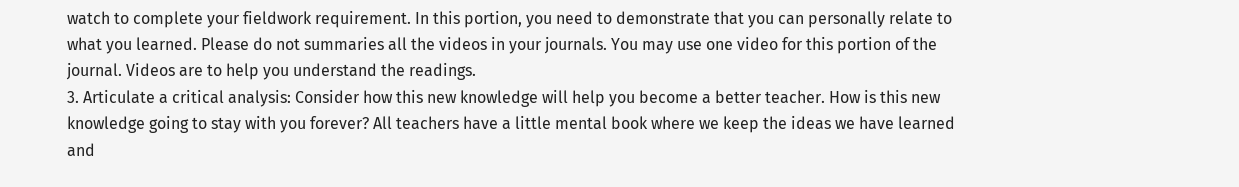watch to complete your fieldwork requirement. In this portion, you need to demonstrate that you can personally relate to what you learned. Please do not summaries all the videos in your journals. You may use one video for this portion of the journal. Videos are to help you understand the readings.
3. Articulate a critical analysis: Consider how this new knowledge will help you become a better teacher. How is this new knowledge going to stay with you forever? All teachers have a little mental book where we keep the ideas we have learned and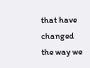that have changed the way we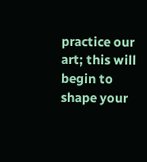practice our art; this will begin to shape your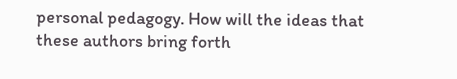personal pedagogy. How will the ideas that these authors bring forth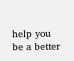help you be a better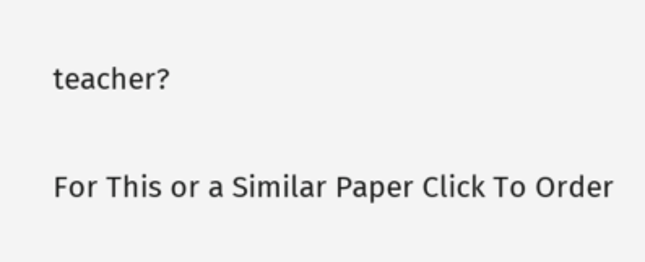teacher?

For This or a Similar Paper Click To Order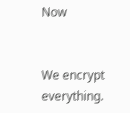Now


We encrypt everything.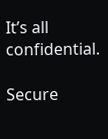It’s all confidential.

Secure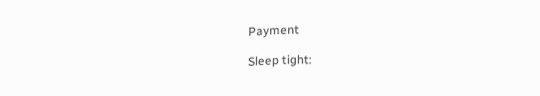Payment

Sleep tight: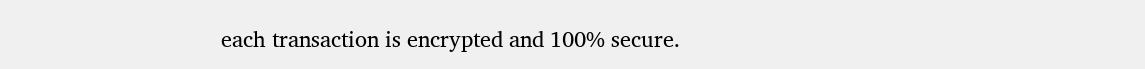each transaction is encrypted and 100% secure.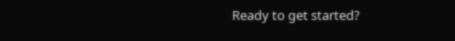Ready to get started?